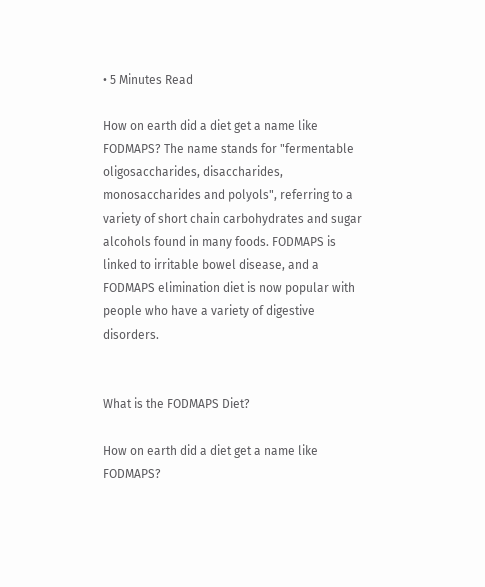• 5 Minutes Read

How on earth did a diet get a name like FODMAPS? The name stands for "fermentable oligosaccharides, disaccharides, monosaccharides and polyols", referring to a variety of short chain carbohydrates and sugar alcohols found in many foods. FODMAPS is linked to irritable bowel disease, and a FODMAPS elimination diet is now popular with people who have a variety of digestive disorders.


What is the FODMAPS Diet?

How on earth did a diet get a name like FODMAPS?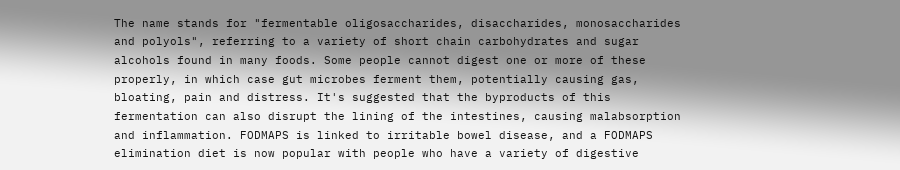The name stands for "fermentable oligosaccharides, disaccharides, monosaccharides and polyols", referring to a variety of short chain carbohydrates and sugar alcohols found in many foods. Some people cannot digest one or more of these properly, in which case gut microbes ferment them, potentially causing gas, bloating, pain and distress. It's suggested that the byproducts of this fermentation can also disrupt the lining of the intestines, causing malabsorption and inflammation. FODMAPS is linked to irritable bowel disease, and a FODMAPS elimination diet is now popular with people who have a variety of digestive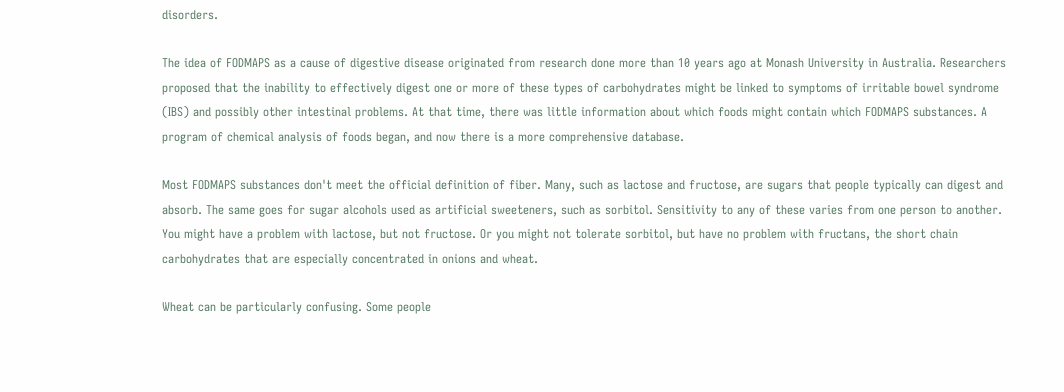disorders.

The idea of FODMAPS as a cause of digestive disease originated from research done more than 10 years ago at Monash University in Australia. Researchers proposed that the inability to effectively digest one or more of these types of carbohydrates might be linked to symptoms of irritable bowel syndrome (IBS) and possibly other intestinal problems. At that time, there was little information about which foods might contain which FODMAPS substances. A program of chemical analysis of foods began, and now there is a more comprehensive database.

Most FODMAPS substances don't meet the official definition of fiber. Many, such as lactose and fructose, are sugars that people typically can digest and absorb. The same goes for sugar alcohols used as artificial sweeteners, such as sorbitol. Sensitivity to any of these varies from one person to another. You might have a problem with lactose, but not fructose. Or you might not tolerate sorbitol, but have no problem with fructans, the short chain carbohydrates that are especially concentrated in onions and wheat.

Wheat can be particularly confusing. Some people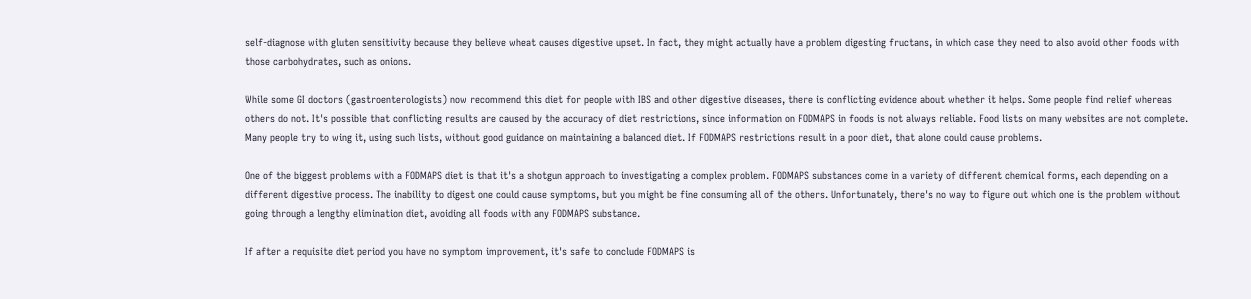self-diagnose with gluten sensitivity because they believe wheat causes digestive upset. In fact, they might actually have a problem digesting fructans, in which case they need to also avoid other foods with those carbohydrates, such as onions.

While some GI doctors (gastroenterologists) now recommend this diet for people with IBS and other digestive diseases, there is conflicting evidence about whether it helps. Some people find relief whereas others do not. It's possible that conflicting results are caused by the accuracy of diet restrictions, since information on FODMAPS in foods is not always reliable. Food lists on many websites are not complete. Many people try to wing it, using such lists, without good guidance on maintaining a balanced diet. If FODMAPS restrictions result in a poor diet, that alone could cause problems.

One of the biggest problems with a FODMAPS diet is that it's a shotgun approach to investigating a complex problem. FODMAPS substances come in a variety of different chemical forms, each depending on a different digestive process. The inability to digest one could cause symptoms, but you might be fine consuming all of the others. Unfortunately, there's no way to figure out which one is the problem without going through a lengthy elimination diet, avoiding all foods with any FODMAPS substance.

If after a requisite diet period you have no symptom improvement, it's safe to conclude FODMAPS is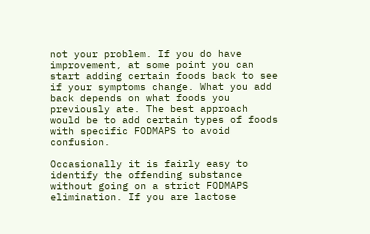not your problem. If you do have improvement, at some point you can start adding certain foods back to see if your symptoms change. What you add back depends on what foods you previously ate. The best approach would be to add certain types of foods with specific FODMAPS to avoid confusion.

Occasionally it is fairly easy to identify the offending substance without going on a strict FODMAPS elimination. If you are lactose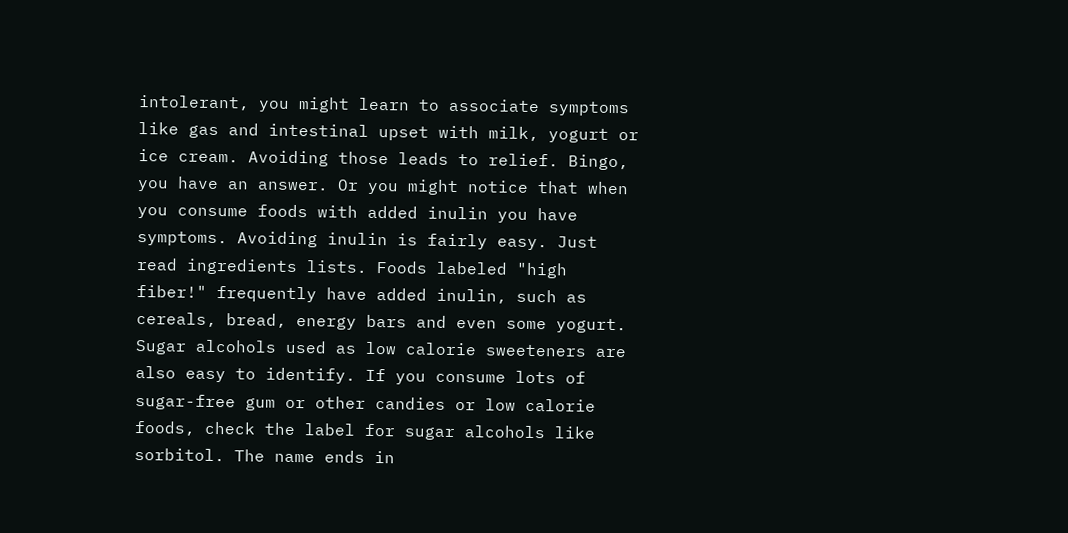intolerant, you might learn to associate symptoms like gas and intestinal upset with milk, yogurt or ice cream. Avoiding those leads to relief. Bingo, you have an answer. Or you might notice that when you consume foods with added inulin you have symptoms. Avoiding inulin is fairly easy. Just read ingredients lists. Foods labeled "high fiber!" frequently have added inulin, such as cereals, bread, energy bars and even some yogurt. Sugar alcohols used as low calorie sweeteners are also easy to identify. If you consume lots of sugar-free gum or other candies or low calorie foods, check the label for sugar alcohols like sorbitol. The name ends in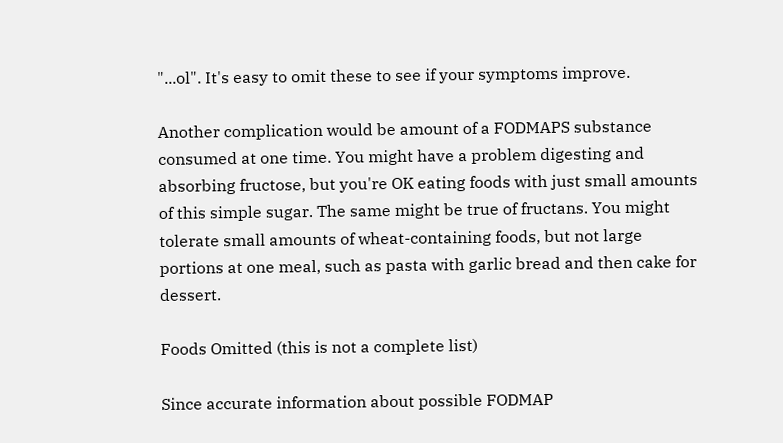"...ol". It's easy to omit these to see if your symptoms improve.

Another complication would be amount of a FODMAPS substance consumed at one time. You might have a problem digesting and absorbing fructose, but you're OK eating foods with just small amounts of this simple sugar. The same might be true of fructans. You might tolerate small amounts of wheat-containing foods, but not large portions at one meal, such as pasta with garlic bread and then cake for dessert.

Foods Omitted (this is not a complete list)

Since accurate information about possible FODMAP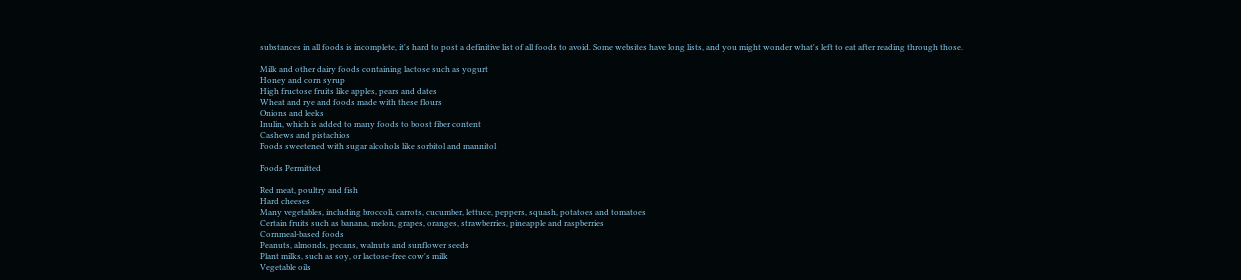substances in all foods is incomplete, it's hard to post a definitive list of all foods to avoid. Some websites have long lists, and you might wonder what's left to eat after reading through those.

Milk and other dairy foods containing lactose such as yogurt
Honey and corn syrup
High fructose fruits like apples, pears and dates
Wheat and rye and foods made with these flours
Onions and leeks
Inulin, which is added to many foods to boost fiber content
Cashews and pistachios
Foods sweetened with sugar alcohols like sorbitol and mannitol

Foods Permitted

Red meat, poultry and fish
Hard cheeses
Many vegetables, including broccoli, carrots, cucumber, lettuce, peppers, squash, potatoes and tomatoes
Certain fruits such as banana, melon, grapes, oranges, strawberries, pineapple and raspberries
Cornmeal-based foods
Peanuts, almonds, pecans, walnuts and sunflower seeds
Plant milks, such as soy, or lactose-free cow's milk
Vegetable oils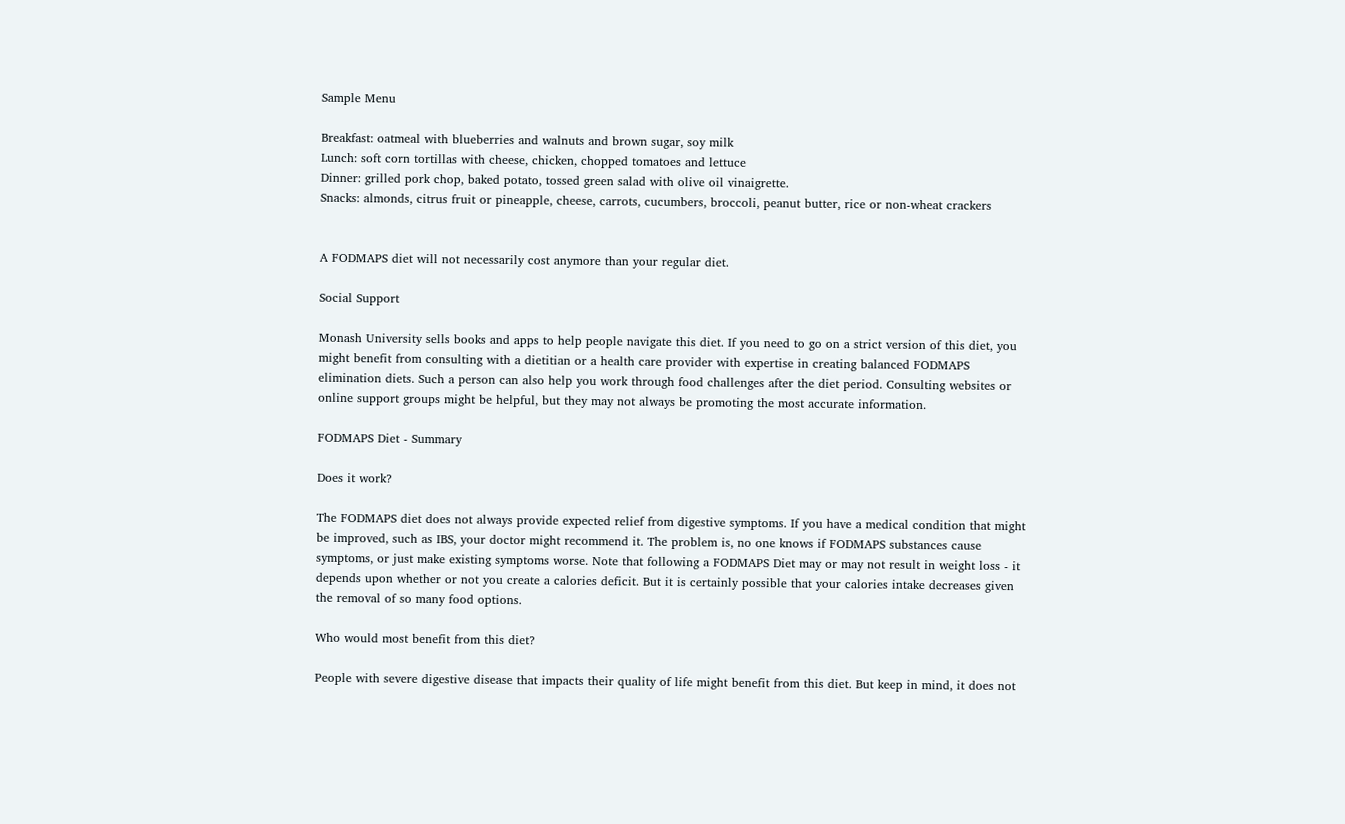Sample Menu

Breakfast: oatmeal with blueberries and walnuts and brown sugar, soy milk
Lunch: soft corn tortillas with cheese, chicken, chopped tomatoes and lettuce
Dinner: grilled pork chop, baked potato, tossed green salad with olive oil vinaigrette.
Snacks: almonds, citrus fruit or pineapple, cheese, carrots, cucumbers, broccoli, peanut butter, rice or non-wheat crackers


A FODMAPS diet will not necessarily cost anymore than your regular diet.

Social Support

Monash University sells books and apps to help people navigate this diet. If you need to go on a strict version of this diet, you might benefit from consulting with a dietitian or a health care provider with expertise in creating balanced FODMAPS elimination diets. Such a person can also help you work through food challenges after the diet period. Consulting websites or online support groups might be helpful, but they may not always be promoting the most accurate information.

FODMAPS Diet - Summary

Does it work?

The FODMAPS diet does not always provide expected relief from digestive symptoms. If you have a medical condition that might be improved, such as IBS, your doctor might recommend it. The problem is, no one knows if FODMAPS substances cause symptoms, or just make existing symptoms worse. Note that following a FODMAPS Diet may or may not result in weight loss - it depends upon whether or not you create a calories deficit. But it is certainly possible that your calories intake decreases given the removal of so many food options.

Who would most benefit from this diet?

People with severe digestive disease that impacts their quality of life might benefit from this diet. But keep in mind, it does not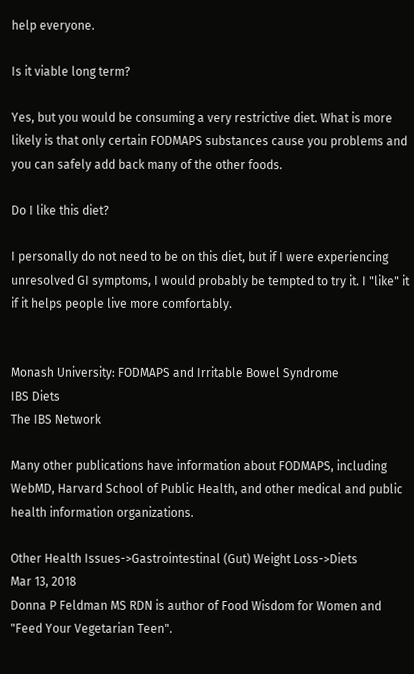help everyone.

Is it viable long term?

Yes, but you would be consuming a very restrictive diet. What is more likely is that only certain FODMAPS substances cause you problems and you can safely add back many of the other foods.

Do I like this diet?

I personally do not need to be on this diet, but if I were experiencing unresolved GI symptoms, I would probably be tempted to try it. I "like" it if it helps people live more comfortably.


Monash University: FODMAPS and Irritable Bowel Syndrome
IBS Diets
The IBS Network

Many other publications have information about FODMAPS, including WebMD, Harvard School of Public Health, and other medical and public health information organizations.

Other Health Issues->Gastrointestinal (Gut) Weight Loss->Diets
Mar 13, 2018
Donna P Feldman MS RDN is author of Food Wisdom for Women and "Feed Your Vegetarian Teen".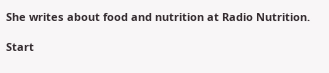She writes about food and nutrition at Radio Nutrition.

Start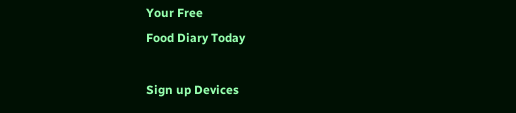Your Free
Food Diary Today

Sign up Devices